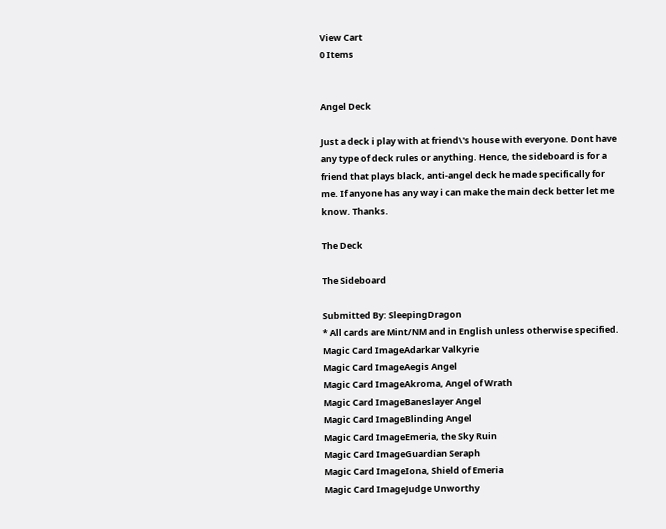View Cart
0 Items


Angel Deck

Just a deck i play with at friend\'s house with everyone. Dont have any type of deck rules or anything. Hence, the sideboard is for a friend that plays black, anti-angel deck he made specifically for me. If anyone has any way i can make the main deck better let me know. Thanks.

The Deck

The Sideboard

Submitted By: SleepingDragon
* All cards are Mint/NM and in English unless otherwise specified.
Magic Card ImageAdarkar Valkyrie
Magic Card ImageAegis Angel
Magic Card ImageAkroma, Angel of Wrath
Magic Card ImageBaneslayer Angel
Magic Card ImageBlinding Angel
Magic Card ImageEmeria, the Sky Ruin
Magic Card ImageGuardian Seraph
Magic Card ImageIona, Shield of Emeria
Magic Card ImageJudge Unworthy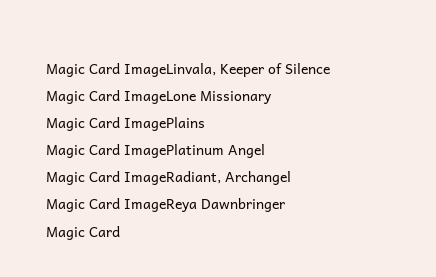Magic Card ImageLinvala, Keeper of Silence
Magic Card ImageLone Missionary
Magic Card ImagePlains
Magic Card ImagePlatinum Angel
Magic Card ImageRadiant, Archangel
Magic Card ImageReya Dawnbringer
Magic Card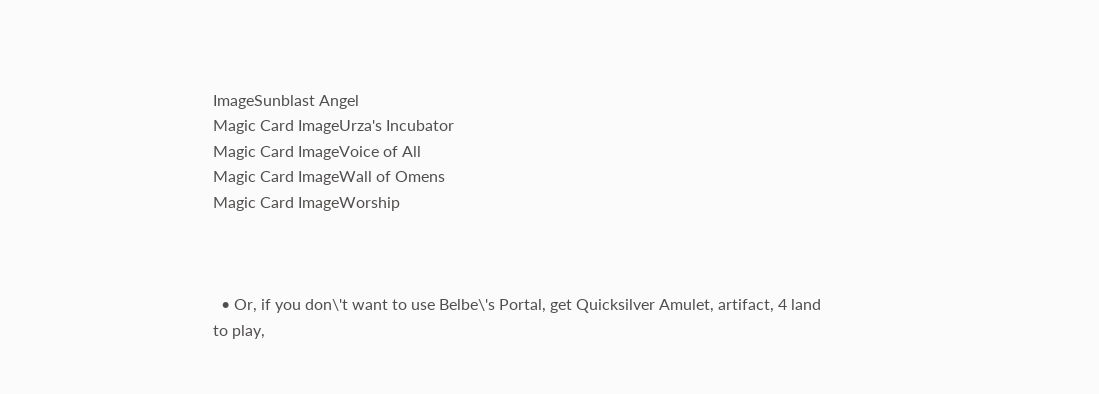ImageSunblast Angel
Magic Card ImageUrza's Incubator
Magic Card ImageVoice of All
Magic Card ImageWall of Omens
Magic Card ImageWorship



  • Or, if you don\'t want to use Belbe\'s Portal, get Quicksilver Amulet, artifact, 4 land to play,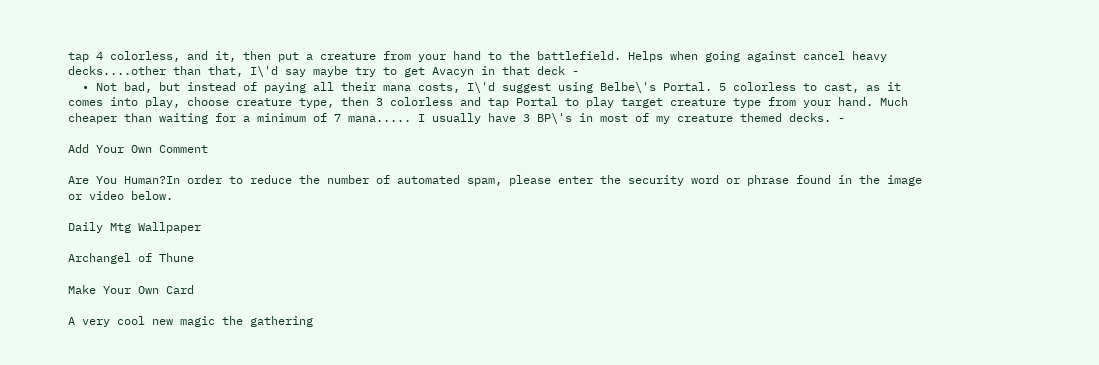tap 4 colorless, and it, then put a creature from your hand to the battlefield. Helps when going against cancel heavy decks....other than that, I\'d say maybe try to get Avacyn in that deck -
  • Not bad, but instead of paying all their mana costs, I\'d suggest using Belbe\'s Portal. 5 colorless to cast, as it comes into play, choose creature type, then 3 colorless and tap Portal to play target creature type from your hand. Much cheaper than waiting for a minimum of 7 mana..... I usually have 3 BP\'s in most of my creature themed decks. -

Add Your Own Comment

Are You Human?In order to reduce the number of automated spam, please enter the security word or phrase found in the image or video below.

Daily Mtg Wallpaper

Archangel of Thune

Make Your Own Card

A very cool new magic the gathering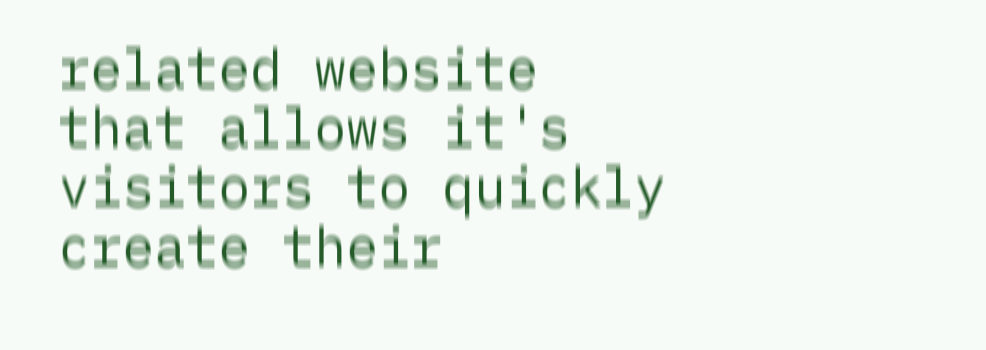related website that allows it's visitors to quickly create their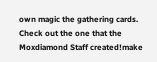own magic the gathering cards. Check out the one that the Moxdiamond Staff created!make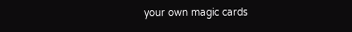your own magic cards